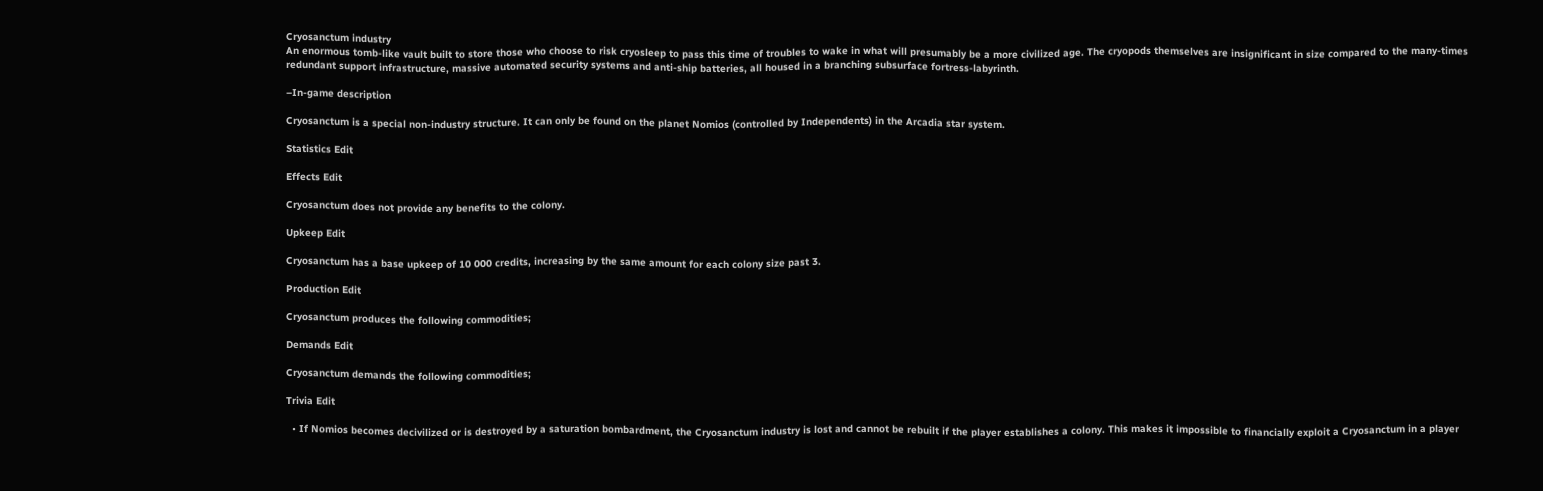Cryosanctum industry
An enormous tomb-like vault built to store those who choose to risk cryosleep to pass this time of troubles to wake in what will presumably be a more civilized age. The cryopods themselves are insignificant in size compared to the many-times redundant support infrastructure, massive automated security systems and anti-ship batteries, all housed in a branching subsurface fortress-labyrinth.

–In-game description

Cryosanctum is a special non-industry structure. It can only be found on the planet Nomios (controlled by Independents) in the Arcadia star system.

Statistics Edit

Effects Edit

Cryosanctum does not provide any benefits to the colony.

Upkeep Edit

Cryosanctum has a base upkeep of 10 000 credits, increasing by the same amount for each colony size past 3.

Production Edit

Cryosanctum produces the following commodities;

Demands Edit

Cryosanctum demands the following commodities;

Trivia Edit

  • If Nomios becomes decivilized or is destroyed by a saturation bombardment, the Cryosanctum industry is lost and cannot be rebuilt if the player establishes a colony. This makes it impossible to financially exploit a Cryosanctum in a player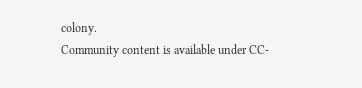colony.
Community content is available under CC-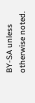BY-SA unless otherwise noted.